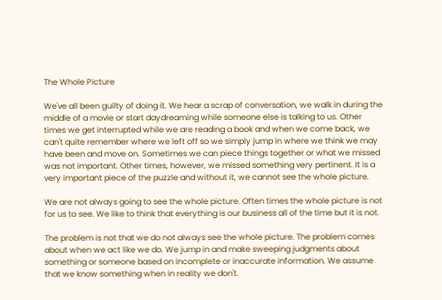The Whole Picture

We've all been guilty of doing it. We hear a scrap of conversation, we walk in during the middle of a movie or start daydreaming while someone else is talking to us. Other times we get interrupted while we are reading a book and when we come back, we can't quite remember where we left off so we simply jump in where we think we may have been and move on. Sometimes we can piece things together or what we missed was not important. Other times, however, we missed something very pertinent. It is a very important piece of the puzzle and without it, we cannot see the whole picture.

We are not always going to see the whole picture. Often times the whole picture is not for us to see. We like to think that everything is our business all of the time but it is not.

The problem is not that we do not always see the whole picture. The problem comes about when we act like we do. We jump in and make sweeping judgments about something or someone based on incomplete or inaccurate information. We assume that we know something when in reality we don't.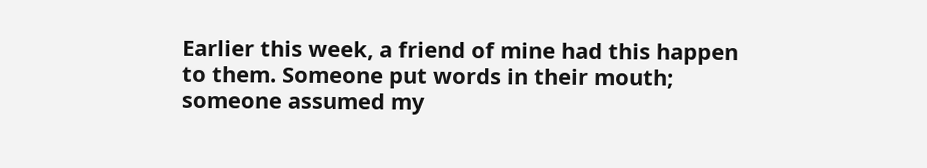Earlier this week, a friend of mine had this happen to them. Someone put words in their mouth; someone assumed my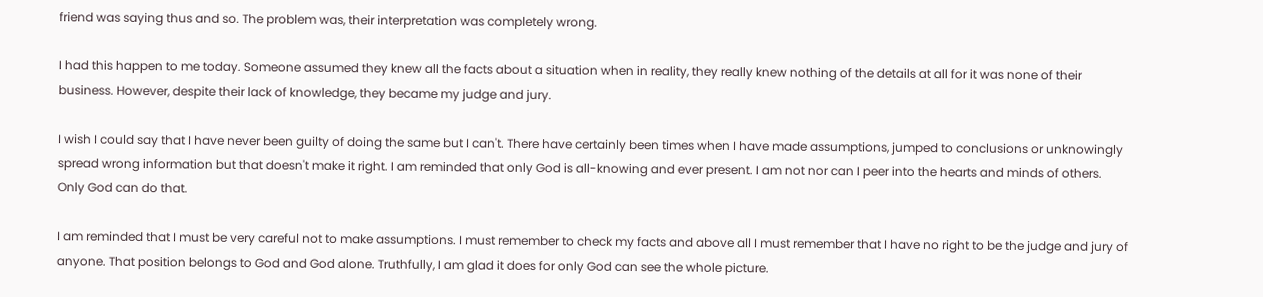friend was saying thus and so. The problem was, their interpretation was completely wrong.

I had this happen to me today. Someone assumed they knew all the facts about a situation when in reality, they really knew nothing of the details at all for it was none of their business. However, despite their lack of knowledge, they became my judge and jury.

I wish I could say that I have never been guilty of doing the same but I can't. There have certainly been times when I have made assumptions, jumped to conclusions or unknowingly spread wrong information but that doesn't make it right. I am reminded that only God is all-knowing and ever present. I am not nor can I peer into the hearts and minds of others. Only God can do that.

I am reminded that I must be very careful not to make assumptions. I must remember to check my facts and above all I must remember that I have no right to be the judge and jury of anyone. That position belongs to God and God alone. Truthfully, I am glad it does for only God can see the whole picture.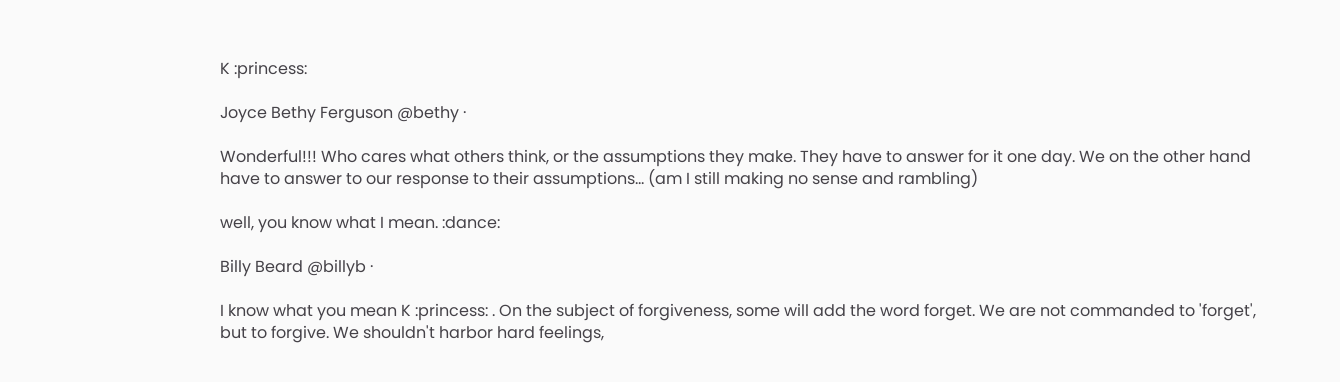K :princess:

Joyce Bethy Ferguson @bethy ·

Wonderful!!! Who cares what others think, or the assumptions they make. They have to answer for it one day. We on the other hand have to answer to our response to their assumptions... (am I still making no sense and rambling)

well, you know what I mean. :dance:

Billy Beard @billyb ·

I know what you mean K :princess: . On the subject of forgiveness, some will add the word forget. We are not commanded to 'forget', but to forgive. We shouldn't harbor hard feelings,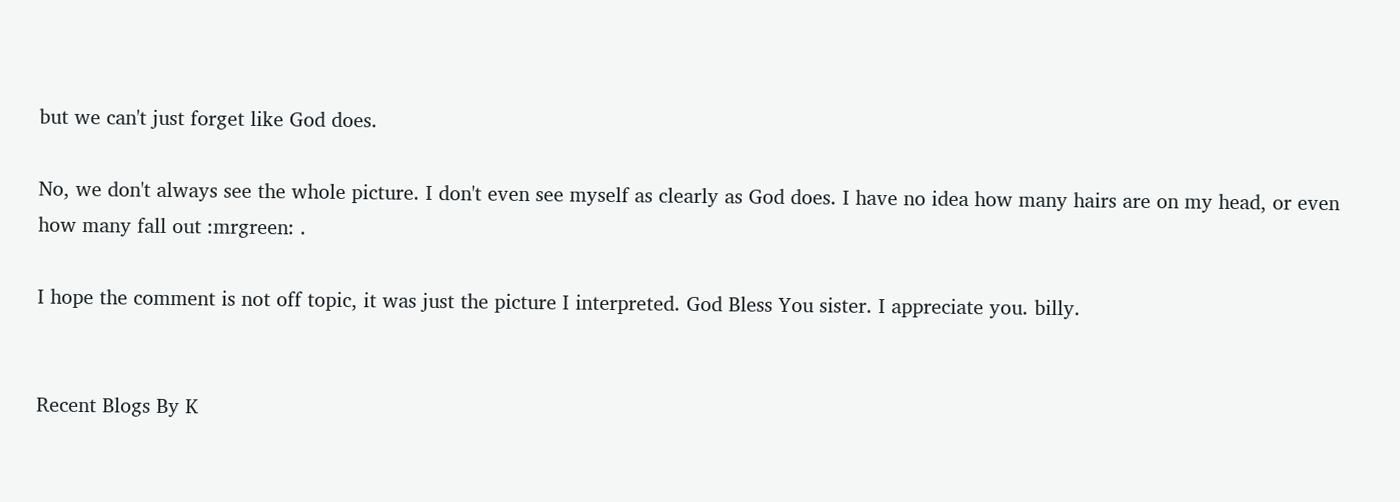but we can't just forget like God does.

No, we don't always see the whole picture. I don't even see myself as clearly as God does. I have no idea how many hairs are on my head, or even how many fall out :mrgreen: .

I hope the comment is not off topic, it was just the picture I interpreted. God Bless You sister. I appreciate you. billy.


Recent Blogs By K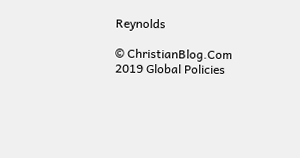Reynolds

© ChristianBlog.Com 2019 Global Policies